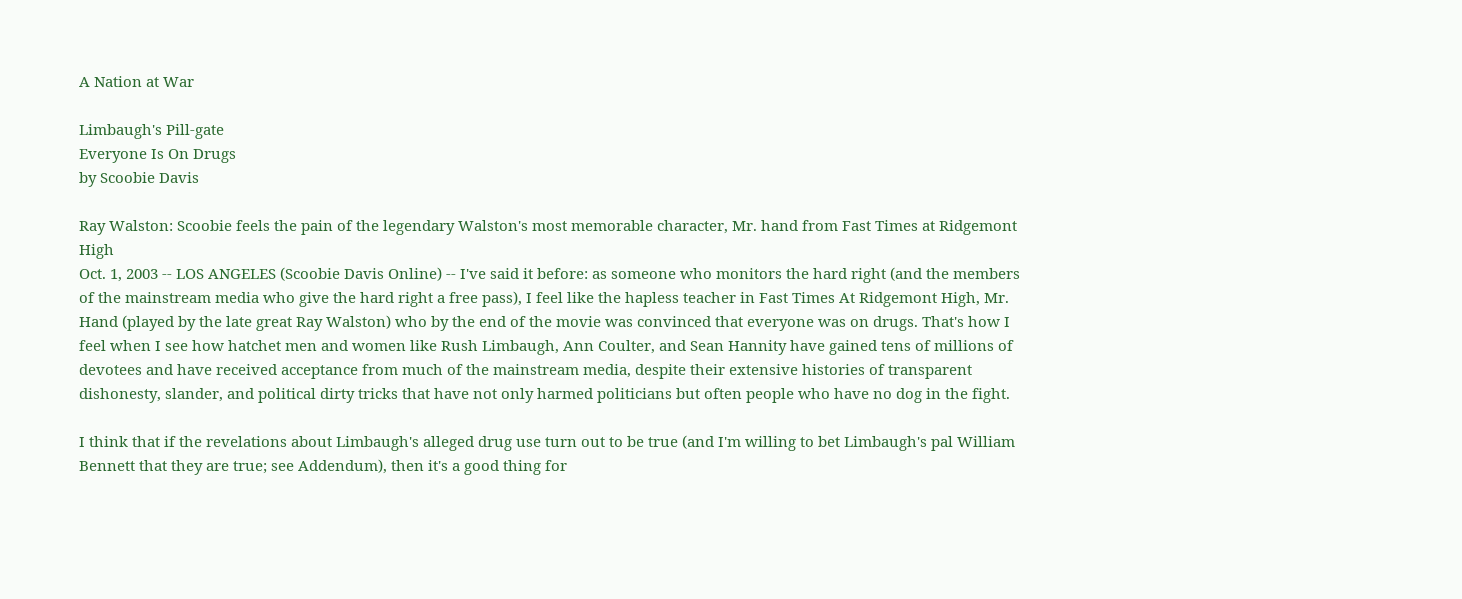A Nation at War

Limbaugh's Pill-gate
Everyone Is On Drugs
by Scoobie Davis

Ray Walston: Scoobie feels the pain of the legendary Walston's most memorable character, Mr. hand from Fast Times at Ridgemont High
Oct. 1, 2003 -- LOS ANGELES (Scoobie Davis Online) -- I've said it before: as someone who monitors the hard right (and the members of the mainstream media who give the hard right a free pass), I feel like the hapless teacher in Fast Times At Ridgemont High, Mr. Hand (played by the late great Ray Walston) who by the end of the movie was convinced that everyone was on drugs. That's how I feel when I see how hatchet men and women like Rush Limbaugh, Ann Coulter, and Sean Hannity have gained tens of millions of devotees and have received acceptance from much of the mainstream media, despite their extensive histories of transparent dishonesty, slander, and political dirty tricks that have not only harmed politicians but often people who have no dog in the fight.

I think that if the revelations about Limbaugh's alleged drug use turn out to be true (and I'm willing to bet Limbaugh's pal William Bennett that they are true; see Addendum), then it's a good thing for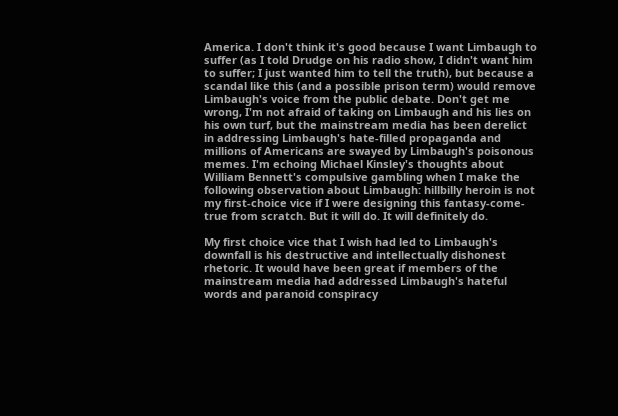America. I don't think it's good because I want Limbaugh to suffer (as I told Drudge on his radio show, I didn't want him to suffer; I just wanted him to tell the truth), but because a scandal like this (and a possible prison term) would remove Limbaugh's voice from the public debate. Don't get me wrong, I'm not afraid of taking on Limbaugh and his lies on his own turf, but the mainstream media has been derelict in addressing Limbaugh's hate-filled propaganda and millions of Americans are swayed by Limbaugh's poisonous memes. I'm echoing Michael Kinsley's thoughts about William Bennett's compulsive gambling when I make the following observation about Limbaugh: hillbilly heroin is not my first-choice vice if I were designing this fantasy-come-true from scratch. But it will do. It will definitely do.

My first choice vice that I wish had led to Limbaugh's downfall is his destructive and intellectually dishonest rhetoric. It would have been great if members of the mainstream media had addressed Limbaugh's hateful words and paranoid conspiracy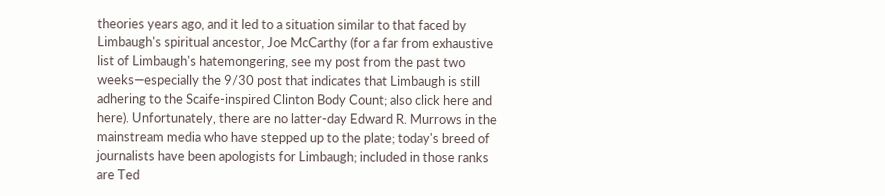theories years ago, and it led to a situation similar to that faced by Limbaugh's spiritual ancestor, Joe McCarthy (for a far from exhaustive list of Limbaugh's hatemongering, see my post from the past two weeks—especially the 9/30 post that indicates that Limbaugh is still adhering to the Scaife-inspired Clinton Body Count; also click here and here). Unfortunately, there are no latter-day Edward R. Murrows in the mainstream media who have stepped up to the plate; today's breed of journalists have been apologists for Limbaugh; included in those ranks are Ted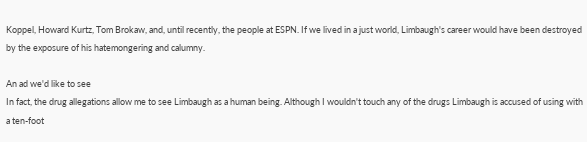Koppel, Howard Kurtz, Tom Brokaw, and, until recently, the people at ESPN. If we lived in a just world, Limbaugh's career would have been destroyed by the exposure of his hatemongering and calumny.

An ad we'd like to see
In fact, the drug allegations allow me to see Limbaugh as a human being. Although I wouldn't touch any of the drugs Limbaugh is accused of using with a ten-foot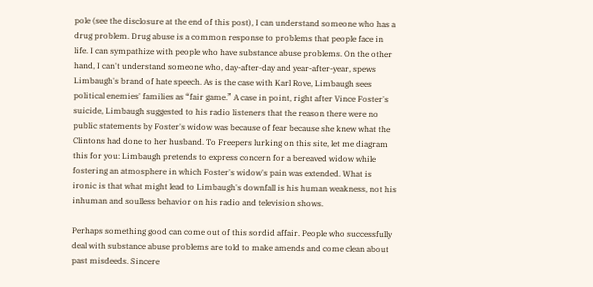pole (see the disclosure at the end of this post), I can understand someone who has a drug problem. Drug abuse is a common response to problems that people face in life. I can sympathize with people who have substance abuse problems. On the other hand, I can't understand someone who, day-after-day and year-after-year, spews Limbaugh's brand of hate speech. As is the case with Karl Rove, Limbaugh sees political enemies' families as “fair game.” A case in point, right after Vince Foster's suicide, Limbaugh suggested to his radio listeners that the reason there were no public statements by Foster's widow was because of fear because she knew what the Clintons had done to her husband. To Freepers lurking on this site, let me diagram this for you: Limbaugh pretends to express concern for a bereaved widow while fostering an atmosphere in which Foster's widow's pain was extended. What is ironic is that what might lead to Limbaugh's downfall is his human weakness, not his inhuman and soulless behavior on his radio and television shows.

Perhaps something good can come out of this sordid affair. People who successfully deal with substance abuse problems are told to make amends and come clean about past misdeeds. Sincere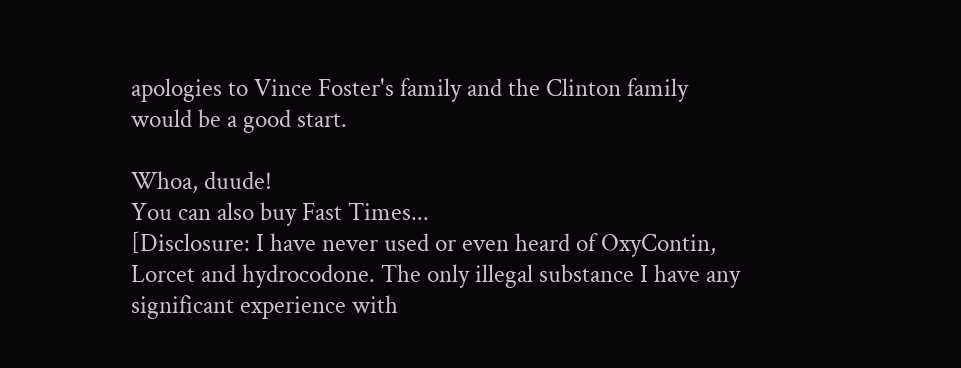apologies to Vince Foster's family and the Clinton family would be a good start.

Whoa, duude!
You can also buy Fast Times...
[Disclosure: I have never used or even heard of OxyContin, Lorcet and hydrocodone. The only illegal substance I have any significant experience with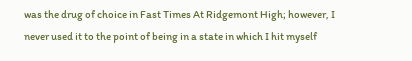was the drug of choice in Fast Times At Ridgemont High; however, I never used it to the point of being in a state in which I hit myself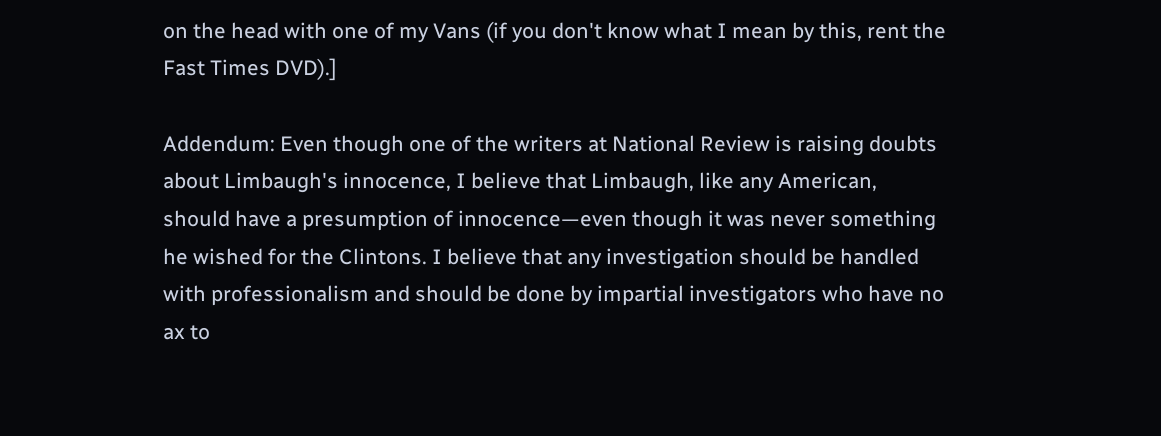on the head with one of my Vans (if you don't know what I mean by this, rent the Fast Times DVD).]

Addendum: Even though one of the writers at National Review is raising doubts about Limbaugh's innocence, I believe that Limbaugh, like any American, should have a presumption of innocence—even though it was never something he wished for the Clintons. I believe that any investigation should be handled with professionalism and should be done by impartial investigators who have no ax to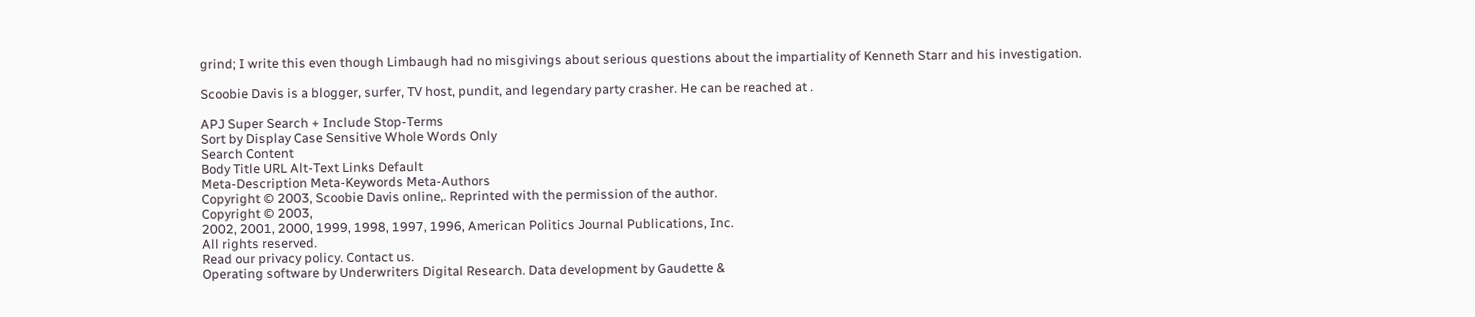grind; I write this even though Limbaugh had no misgivings about serious questions about the impartiality of Kenneth Starr and his investigation.

Scoobie Davis is a blogger, surfer, TV host, pundit, and legendary party crasher. He can be reached at .

APJ Super Search + Include Stop-Terms
Sort by Display Case Sensitive Whole Words Only
Search Content
Body Title URL Alt-Text Links Default
Meta-Description Meta-Keywords Meta-Authors
Copyright © 2003, Scoobie Davis online,. Reprinted with the permission of the author.
Copyright © 2003,
2002, 2001, 2000, 1999, 1998, 1997, 1996, American Politics Journal Publications, Inc.
All rights reserved.
Read our privacy policy. Contact us.
Operating software by Underwriters Digital Research. Data development by Gaudette &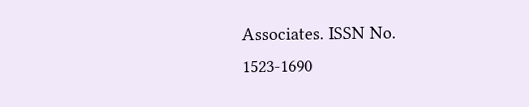Associates. ISSN No. 1523-1690